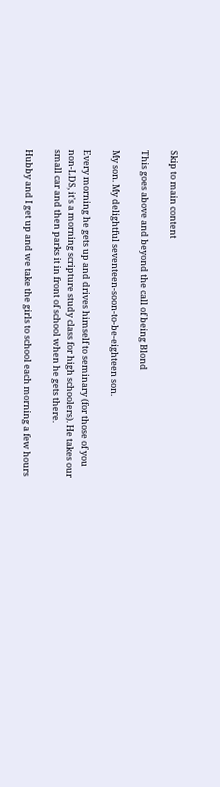Skip to main content

This goes above and beyond the call of being Blond

My son. My delightful seventeen-soon-to-be-eighteen son.

Every morning he gets up and drives himself to seminary (for those of you non-LDS, it's a morning scripture study class for high schoolers). He takes our small car and then parks it in front of school when he gets there.

Hubby and I get up and we take the girls to school each morning a few hours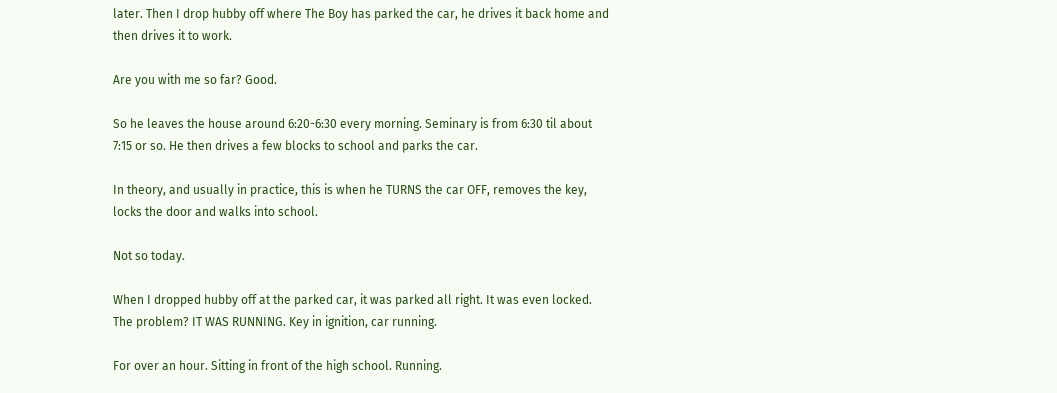later. Then I drop hubby off where The Boy has parked the car, he drives it back home and then drives it to work.

Are you with me so far? Good.

So he leaves the house around 6:20-6:30 every morning. Seminary is from 6:30 til about 7:15 or so. He then drives a few blocks to school and parks the car.

In theory, and usually in practice, this is when he TURNS the car OFF, removes the key, locks the door and walks into school.

Not so today.

When I dropped hubby off at the parked car, it was parked all right. It was even locked. The problem? IT WAS RUNNING. Key in ignition, car running.

For over an hour. Sitting in front of the high school. Running.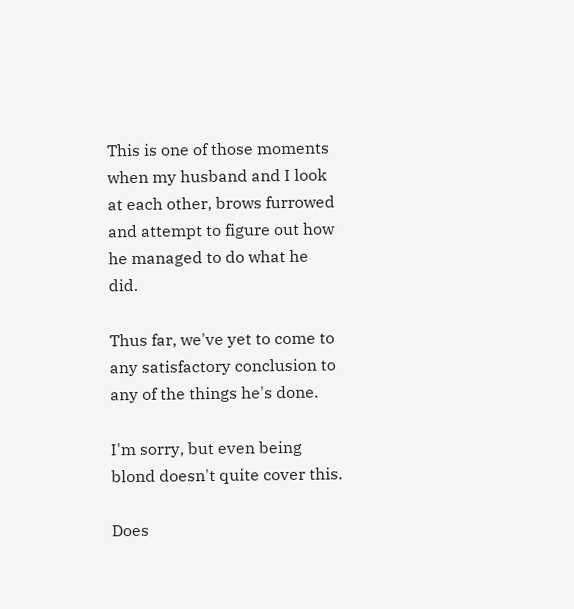This is one of those moments when my husband and I look at each other, brows furrowed and attempt to figure out how he managed to do what he did.

Thus far, we've yet to come to any satisfactory conclusion to any of the things he's done.

I'm sorry, but even being blond doesn't quite cover this.

Does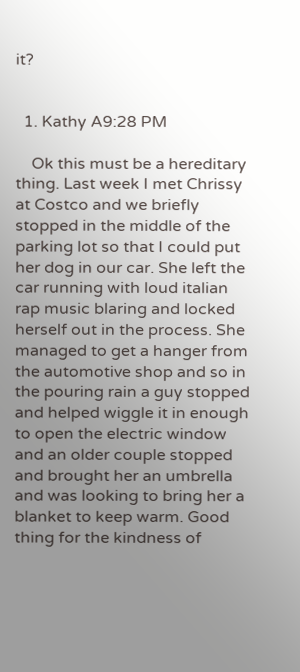it?


  1. Kathy A9:28 PM

    Ok this must be a hereditary thing. Last week I met Chrissy at Costco and we briefly stopped in the middle of the parking lot so that I could put her dog in our car. She left the car running with loud italian rap music blaring and locked herself out in the process. She managed to get a hanger from the automotive shop and so in the pouring rain a guy stopped and helped wiggle it in enough to open the electric window and an older couple stopped and brought her an umbrella and was looking to bring her a blanket to keep warm. Good thing for the kindness of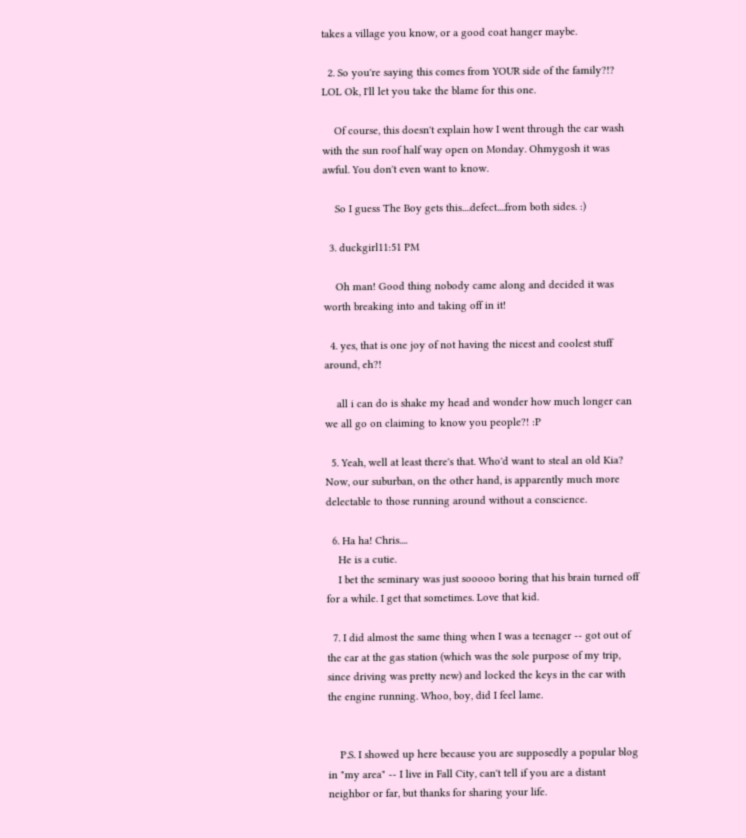takes a village you know, or a good coat hanger maybe.

  2. So you're saying this comes from YOUR side of the family?!? LOL Ok, I'll let you take the blame for this one.

    Of course, this doesn't explain how I went through the car wash with the sun roof half way open on Monday. Ohmygosh it was awful. You don't even want to know.

    So I guess The Boy gets this....defect....from both sides. :)

  3. duckgirl11:51 PM

    Oh man! Good thing nobody came along and decided it was worth breaking into and taking off in it!

  4. yes, that is one joy of not having the nicest and coolest stuff around, eh?!

    all i can do is shake my head and wonder how much longer can we all go on claiming to know you people?! :P

  5. Yeah, well at least there's that. Who'd want to steal an old Kia? Now, our suburban, on the other hand, is apparently much more delectable to those running around without a conscience.

  6. Ha ha! Chris....
    He is a cutie.
    I bet the seminary was just sooooo boring that his brain turned off for a while. I get that sometimes. Love that kid.

  7. I did almost the same thing when I was a teenager -- got out of the car at the gas station (which was the sole purpose of my trip, since driving was pretty new) and locked the keys in the car with the engine running. Whoo, boy, did I feel lame.


    P.S. I showed up here because you are supposedly a popular blog in "my area" -- I live in Fall City, can't tell if you are a distant neighbor or far, but thanks for sharing your life.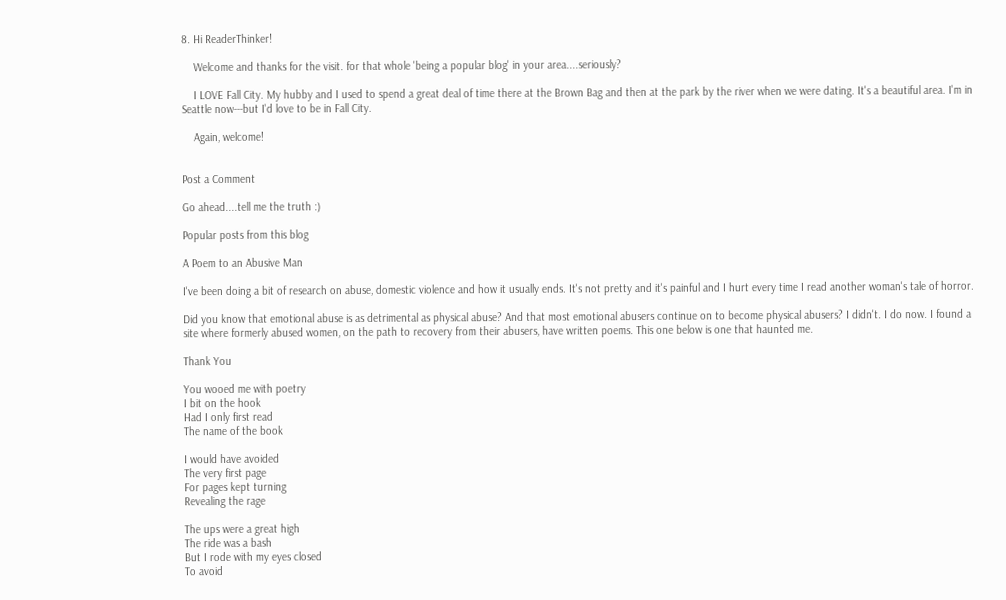8. Hi ReaderThinker!

    Welcome and thanks for the visit. for that whole 'being a popular blog' in your area....seriously?

    I LOVE Fall City. My hubby and I used to spend a great deal of time there at the Brown Bag and then at the park by the river when we were dating. It's a beautiful area. I'm in Seattle now---but I'd love to be in Fall City.

    Again, welcome!


Post a Comment

Go ahead....tell me the truth :)

Popular posts from this blog

A Poem to an Abusive Man

I've been doing a bit of research on abuse, domestic violence and how it usually ends. It's not pretty and it's painful and I hurt every time I read another woman's tale of horror.

Did you know that emotional abuse is as detrimental as physical abuse? And that most emotional abusers continue on to become physical abusers? I didn't. I do now. I found a site where formerly abused women, on the path to recovery from their abusers, have written poems. This one below is one that haunted me.

Thank You

You wooed me with poetry
I bit on the hook
Had I only first read
The name of the book

I would have avoided
The very first page
For pages kept turning
Revealing the rage

The ups were a great high
The ride was a bash
But I rode with my eyes closed
To avoid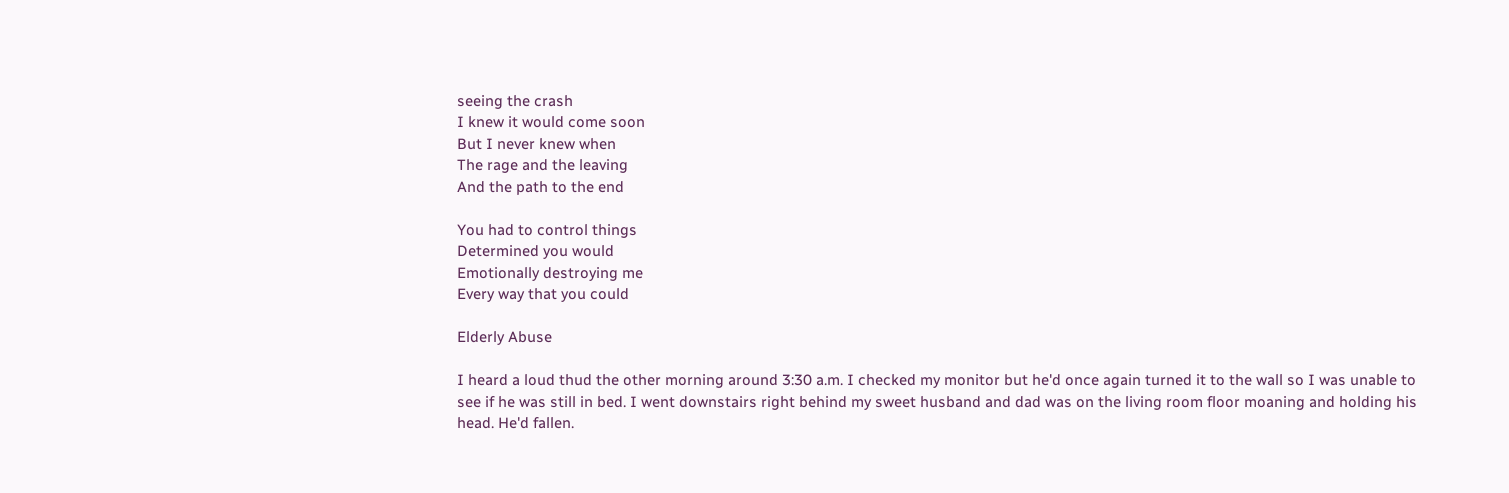seeing the crash
I knew it would come soon
But I never knew when
The rage and the leaving
And the path to the end

You had to control things
Determined you would
Emotionally destroying me
Every way that you could

Elderly Abuse

I heard a loud thud the other morning around 3:30 a.m. I checked my monitor but he'd once again turned it to the wall so I was unable to see if he was still in bed. I went downstairs right behind my sweet husband and dad was on the living room floor moaning and holding his head. He'd fallen.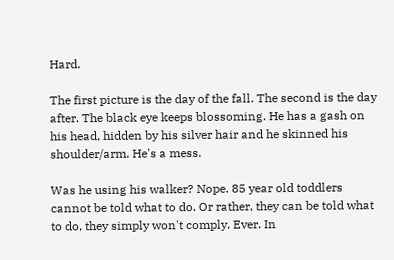Hard.

The first picture is the day of the fall. The second is the day after. The black eye keeps blossoming. He has a gash on his head, hidden by his silver hair and he skinned his shoulder/arm. He's a mess.

Was he using his walker? Nope. 85 year old toddlers cannot be told what to do. Or rather, they can be told what to do, they simply won't comply. Ever. In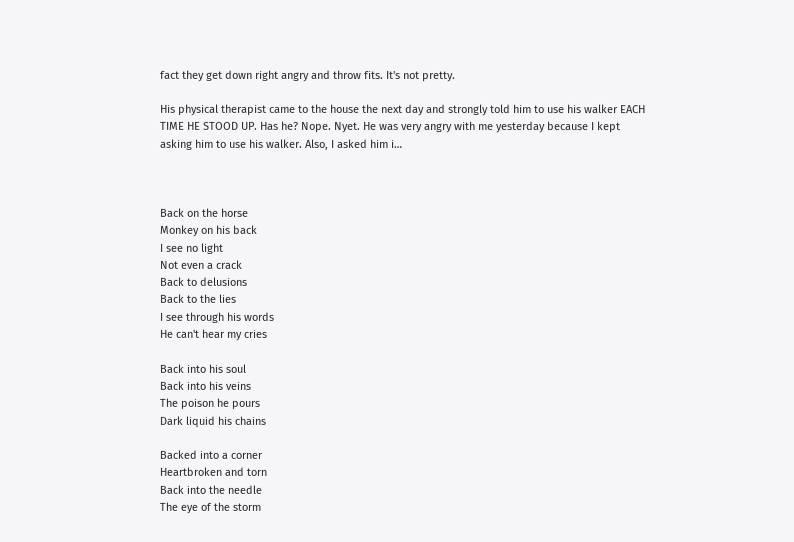fact they get down right angry and throw fits. It's not pretty.

His physical therapist came to the house the next day and strongly told him to use his walker EACH TIME HE STOOD UP. Has he? Nope. Nyet. He was very angry with me yesterday because I kept asking him to use his walker. Also, I asked him i…



Back on the horse
Monkey on his back
I see no light
Not even a crack
Back to delusions
Back to the lies
I see through his words
He can't hear my cries

Back into his soul
Back into his veins
The poison he pours
Dark liquid his chains

Backed into a corner
Heartbroken and torn
Back into the needle
The eye of the storm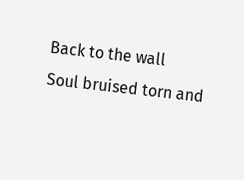Back to the wall
Soul bruised torn and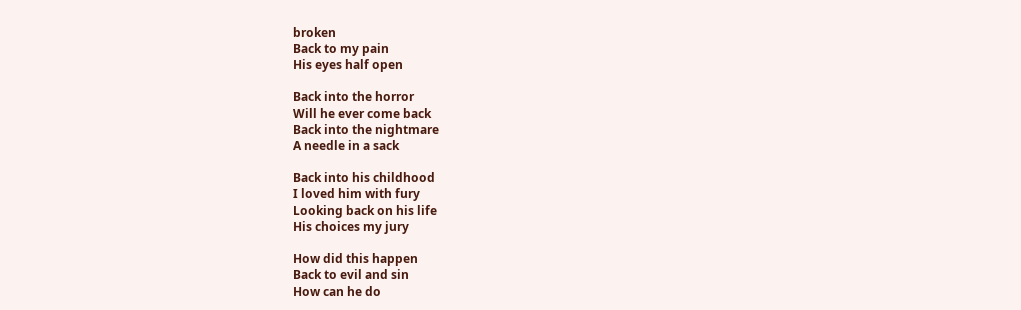broken
Back to my pain
His eyes half open

Back into the horror
Will he ever come back
Back into the nightmare
A needle in a sack

Back into his childhood
I loved him with fury
Looking back on his life
His choices my jury

How did this happen
Back to evil and sin
How can he do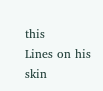this
Lines on his skin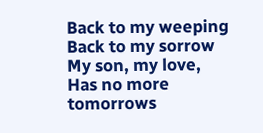Back to my weeping
Back to my sorrow
My son, my love,
Has no more tomorrows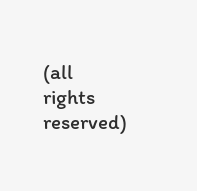(all rights reserved)